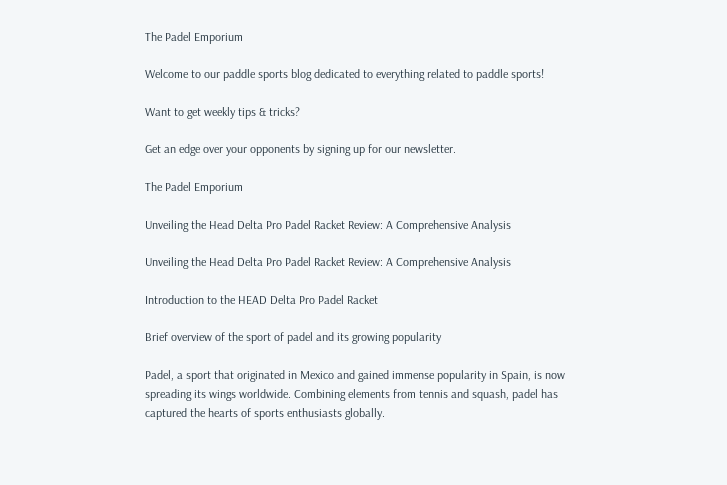The Padel Emporium

Welcome to our paddle sports blog dedicated to everything related to paddle sports!

Want to get weekly tips & tricks?

Get an edge over your opponents by signing up for our newsletter.

The Padel Emporium

Unveiling the Head Delta Pro Padel Racket Review: A Comprehensive Analysis

Unveiling the Head Delta Pro Padel Racket Review: A Comprehensive Analysis

Introduction to the HEAD Delta Pro Padel Racket

Brief overview of the sport of padel and its growing popularity

Padel, a sport that originated in Mexico and gained immense popularity in Spain, is now spreading its wings worldwide. Combining elements from tennis and squash, padel has captured the hearts of sports enthusiasts globally.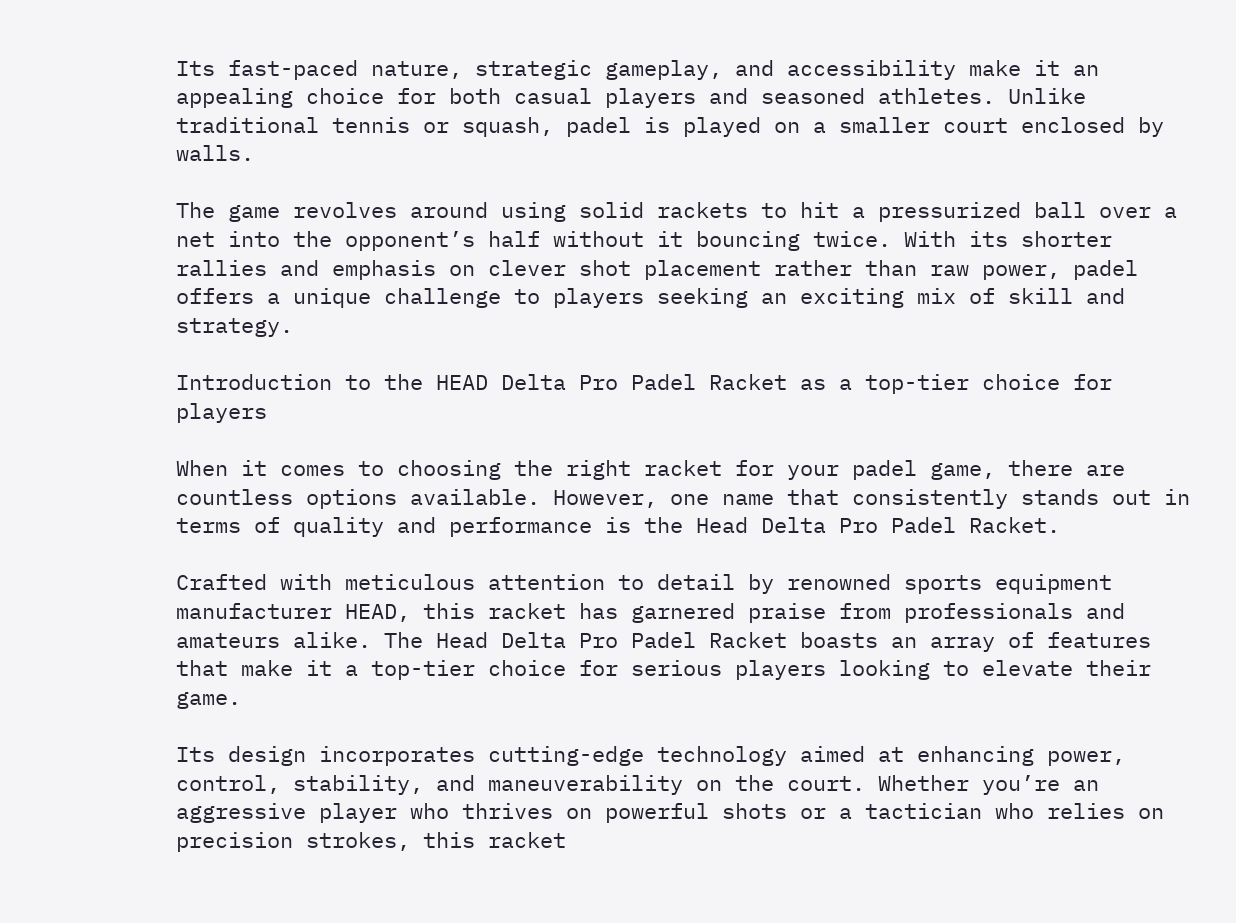Its fast-paced nature, strategic gameplay, and accessibility make it an appealing choice for both casual players and seasoned athletes. Unlike traditional tennis or squash, padel is played on a smaller court enclosed by walls.

The game revolves around using solid rackets to hit a pressurized ball over a net into the opponent’s half without it bouncing twice. With its shorter rallies and emphasis on clever shot placement rather than raw power, padel offers a unique challenge to players seeking an exciting mix of skill and strategy.

Introduction to the HEAD Delta Pro Padel Racket as a top-tier choice for players

When it comes to choosing the right racket for your padel game, there are countless options available. However, one name that consistently stands out in terms of quality and performance is the Head Delta Pro Padel Racket.

Crafted with meticulous attention to detail by renowned sports equipment manufacturer HEAD, this racket has garnered praise from professionals and amateurs alike. The Head Delta Pro Padel Racket boasts an array of features that make it a top-tier choice for serious players looking to elevate their game.

Its design incorporates cutting-edge technology aimed at enhancing power, control, stability, and maneuverability on the court. Whether you’re an aggressive player who thrives on powerful shots or a tactician who relies on precision strokes, this racket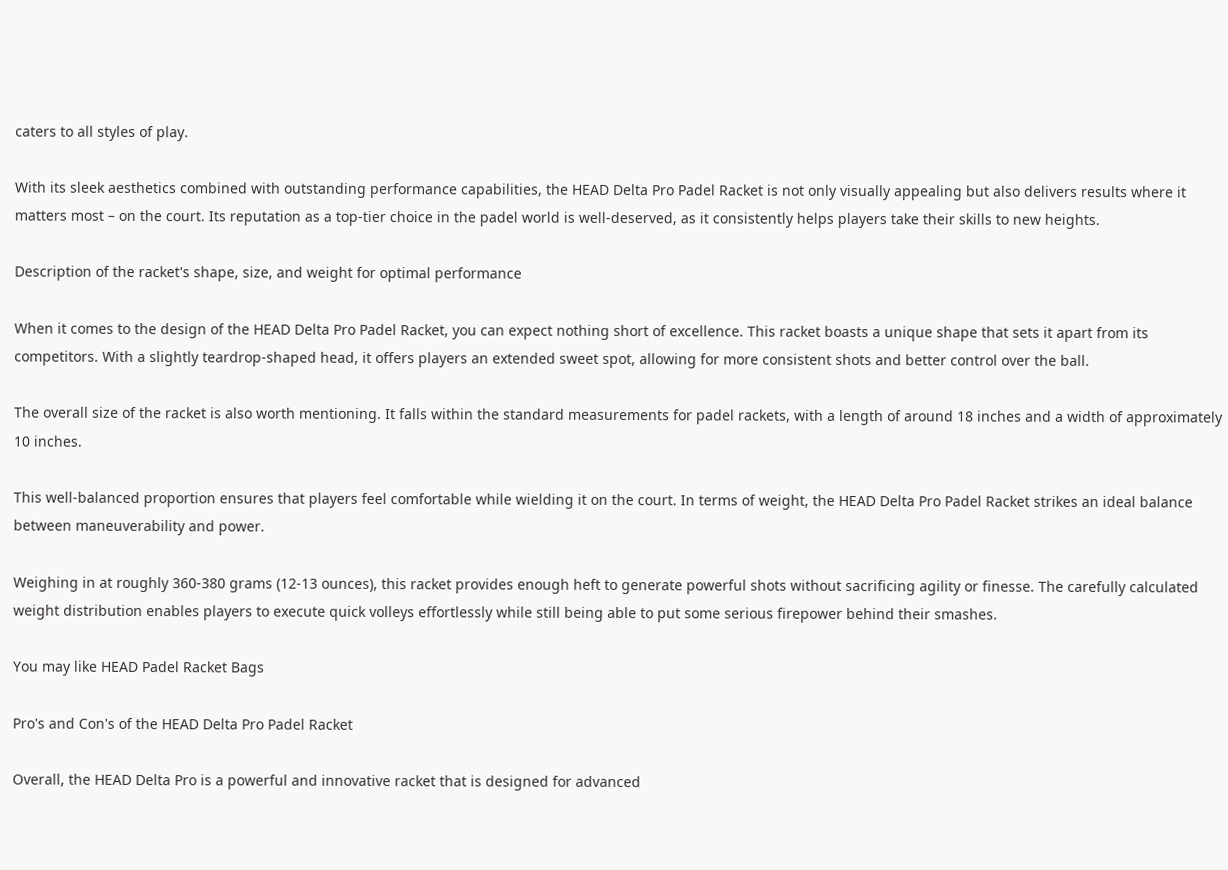caters to all styles of play.

With its sleek aesthetics combined with outstanding performance capabilities, the HEAD Delta Pro Padel Racket is not only visually appealing but also delivers results where it matters most – on the court. Its reputation as a top-tier choice in the padel world is well-deserved, as it consistently helps players take their skills to new heights.

Description of the racket's shape, size, and weight for optimal performance

When it comes to the design of the HEAD Delta Pro Padel Racket, you can expect nothing short of excellence. This racket boasts a unique shape that sets it apart from its competitors. With a slightly teardrop-shaped head, it offers players an extended sweet spot, allowing for more consistent shots and better control over the ball.

The overall size of the racket is also worth mentioning. It falls within the standard measurements for padel rackets, with a length of around 18 inches and a width of approximately 10 inches.

This well-balanced proportion ensures that players feel comfortable while wielding it on the court. In terms of weight, the HEAD Delta Pro Padel Racket strikes an ideal balance between maneuverability and power.

Weighing in at roughly 360-380 grams (12-13 ounces), this racket provides enough heft to generate powerful shots without sacrificing agility or finesse. The carefully calculated weight distribution enables players to execute quick volleys effortlessly while still being able to put some serious firepower behind their smashes.

You may like HEAD Padel Racket Bags

Pro's and Con's of the HEAD Delta Pro Padel Racket

Overall, the HEAD Delta Pro is a powerful and innovative racket that is designed for advanced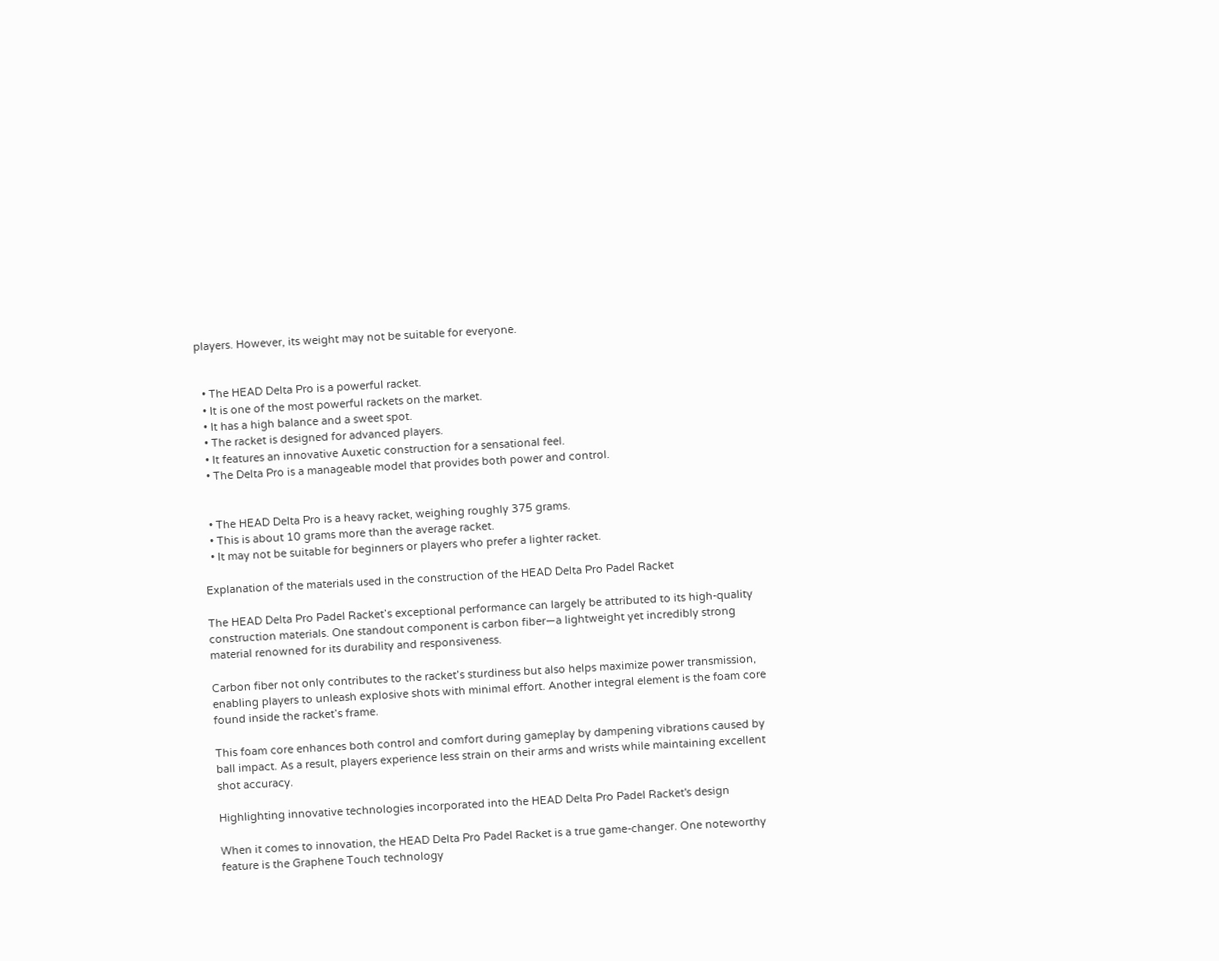players. However, its weight may not be suitable for everyone.


  • The HEAD Delta Pro is a powerful racket.
  • It is one of the most powerful rackets on the market.
  • It has a high balance and a sweet spot.
  • The racket is designed for advanced players.
  • It features an innovative Auxetic construction for a sensational feel.
  • The Delta Pro is a manageable model that provides both power and control.


  • The HEAD Delta Pro is a heavy racket, weighing roughly 375 grams.
  • This is about 10 grams more than the average racket.
  • It may not be suitable for beginners or players who prefer a lighter racket.

Explanation of the materials used in the construction of the HEAD Delta Pro Padel Racket

The HEAD Delta Pro Padel Racket’s exceptional performance can largely be attributed to its high-quality construction materials. One standout component is carbon fiber—a lightweight yet incredibly strong material renowned for its durability and responsiveness.

Carbon fiber not only contributes to the racket’s sturdiness but also helps maximize power transmission, enabling players to unleash explosive shots with minimal effort. Another integral element is the foam core found inside the racket’s frame.

This foam core enhances both control and comfort during gameplay by dampening vibrations caused by ball impact. As a result, players experience less strain on their arms and wrists while maintaining excellent shot accuracy.

Highlighting innovative technologies incorporated into the HEAD Delta Pro Padel Racket's design

When it comes to innovation, the HEAD Delta Pro Padel Racket is a true game-changer. One noteworthy feature is the Graphene Touch technology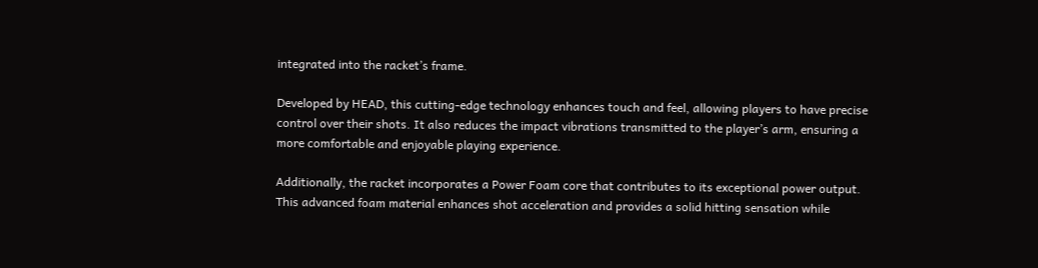integrated into the racket’s frame.

Developed by HEAD, this cutting-edge technology enhances touch and feel, allowing players to have precise control over their shots. It also reduces the impact vibrations transmitted to the player’s arm, ensuring a more comfortable and enjoyable playing experience.

Additionally, the racket incorporates a Power Foam core that contributes to its exceptional power output. This advanced foam material enhances shot acceleration and provides a solid hitting sensation while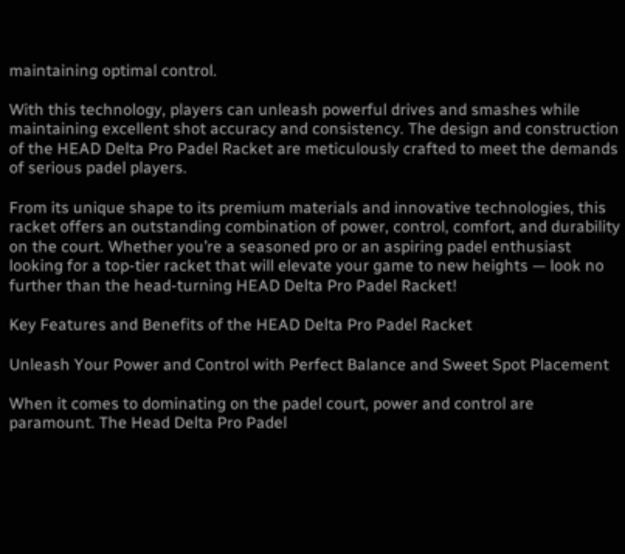maintaining optimal control.

With this technology, players can unleash powerful drives and smashes while maintaining excellent shot accuracy and consistency. The design and construction of the HEAD Delta Pro Padel Racket are meticulously crafted to meet the demands of serious padel players.

From its unique shape to its premium materials and innovative technologies, this racket offers an outstanding combination of power, control, comfort, and durability on the court. Whether you’re a seasoned pro or an aspiring padel enthusiast looking for a top-tier racket that will elevate your game to new heights — look no further than the head-turning HEAD Delta Pro Padel Racket!

Key Features and Benefits of the HEAD Delta Pro Padel Racket

Unleash Your Power and Control with Perfect Balance and Sweet Spot Placement

When it comes to dominating on the padel court, power and control are paramount. The Head Delta Pro Padel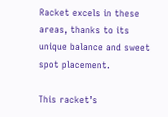Racket excels in these areas, thanks to its unique balance and sweet spot placement.

This racket’s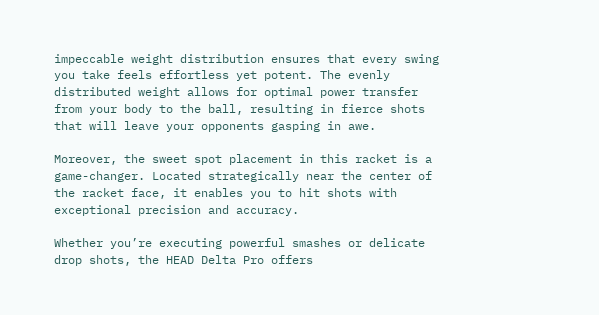impeccable weight distribution ensures that every swing you take feels effortless yet potent. The evenly distributed weight allows for optimal power transfer from your body to the ball, resulting in fierce shots that will leave your opponents gasping in awe.

Moreover, the sweet spot placement in this racket is a game-changer. Located strategically near the center of the racket face, it enables you to hit shots with exceptional precision and accuracy.

Whether you’re executing powerful smashes or delicate drop shots, the HEAD Delta Pro offers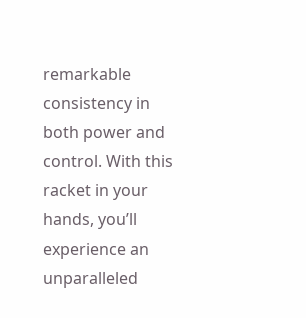remarkable consistency in both power and control. With this racket in your hands, you’ll experience an unparalleled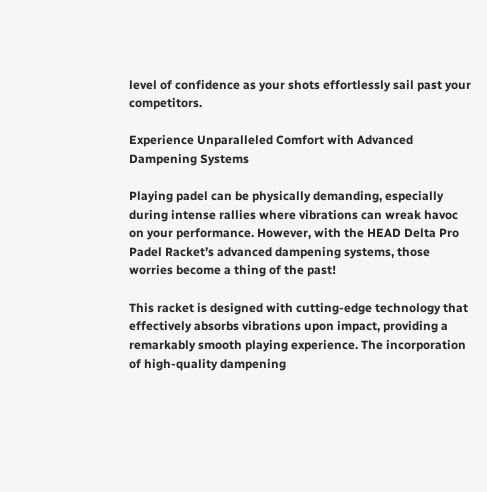level of confidence as your shots effortlessly sail past your competitors.

Experience Unparalleled Comfort with Advanced Dampening Systems

Playing padel can be physically demanding, especially during intense rallies where vibrations can wreak havoc on your performance. However, with the HEAD Delta Pro Padel Racket’s advanced dampening systems, those worries become a thing of the past!

This racket is designed with cutting-edge technology that effectively absorbs vibrations upon impact, providing a remarkably smooth playing experience. The incorporation of high-quality dampening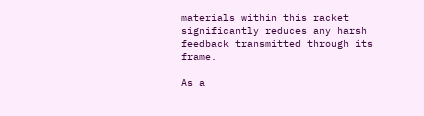materials within this racket significantly reduces any harsh feedback transmitted through its frame.

As a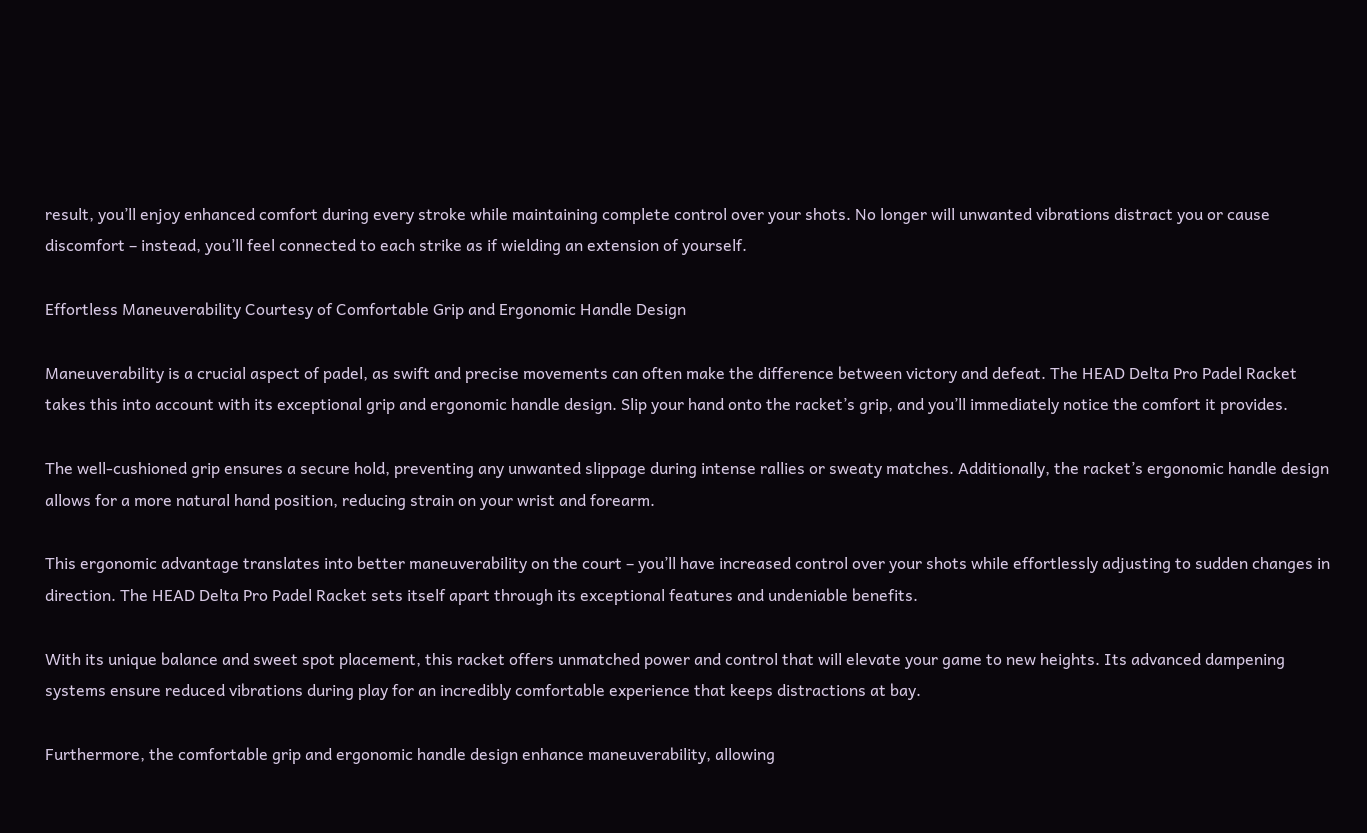result, you’ll enjoy enhanced comfort during every stroke while maintaining complete control over your shots. No longer will unwanted vibrations distract you or cause discomfort – instead, you’ll feel connected to each strike as if wielding an extension of yourself.

Effortless Maneuverability Courtesy of Comfortable Grip and Ergonomic Handle Design

Maneuverability is a crucial aspect of padel, as swift and precise movements can often make the difference between victory and defeat. The HEAD Delta Pro Padel Racket takes this into account with its exceptional grip and ergonomic handle design. Slip your hand onto the racket’s grip, and you’ll immediately notice the comfort it provides.

The well-cushioned grip ensures a secure hold, preventing any unwanted slippage during intense rallies or sweaty matches. Additionally, the racket’s ergonomic handle design allows for a more natural hand position, reducing strain on your wrist and forearm.

This ergonomic advantage translates into better maneuverability on the court – you’ll have increased control over your shots while effortlessly adjusting to sudden changes in direction. The HEAD Delta Pro Padel Racket sets itself apart through its exceptional features and undeniable benefits.

With its unique balance and sweet spot placement, this racket offers unmatched power and control that will elevate your game to new heights. Its advanced dampening systems ensure reduced vibrations during play for an incredibly comfortable experience that keeps distractions at bay.

Furthermore, the comfortable grip and ergonomic handle design enhance maneuverability, allowing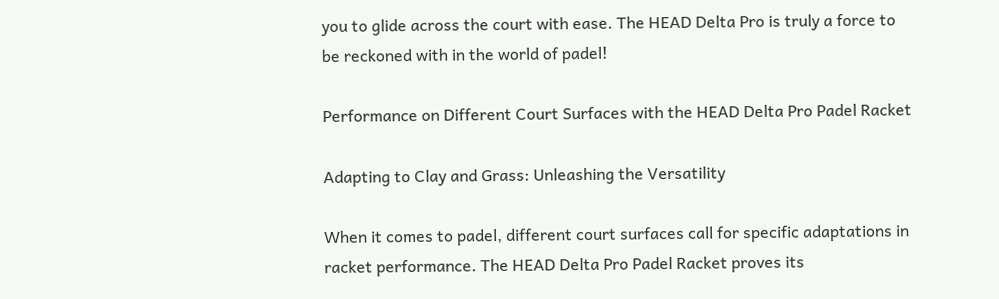you to glide across the court with ease. The HEAD Delta Pro is truly a force to be reckoned with in the world of padel!

Performance on Different Court Surfaces with the HEAD Delta Pro Padel Racket

Adapting to Clay and Grass: Unleashing the Versatility

When it comes to padel, different court surfaces call for specific adaptations in racket performance. The HEAD Delta Pro Padel Racket proves its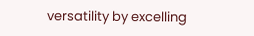versatility by excelling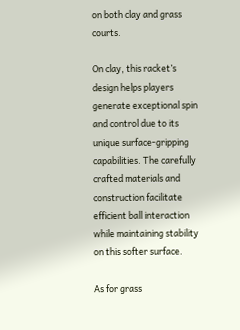on both clay and grass courts.

On clay, this racket’s design helps players generate exceptional spin and control due to its unique surface-gripping capabilities. The carefully crafted materials and construction facilitate efficient ball interaction while maintaining stability on this softer surface.

As for grass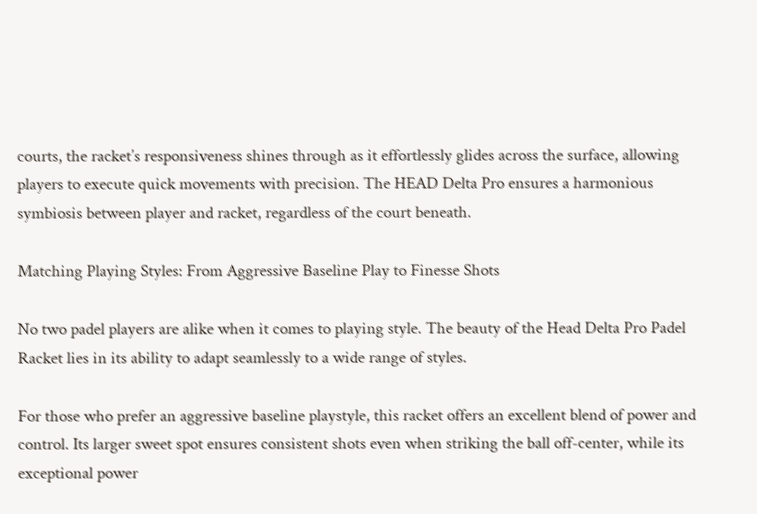courts, the racket’s responsiveness shines through as it effortlessly glides across the surface, allowing players to execute quick movements with precision. The HEAD Delta Pro ensures a harmonious symbiosis between player and racket, regardless of the court beneath.

Matching Playing Styles: From Aggressive Baseline Play to Finesse Shots

No two padel players are alike when it comes to playing style. The beauty of the Head Delta Pro Padel Racket lies in its ability to adapt seamlessly to a wide range of styles.

For those who prefer an aggressive baseline playstyle, this racket offers an excellent blend of power and control. Its larger sweet spot ensures consistent shots even when striking the ball off-center, while its exceptional power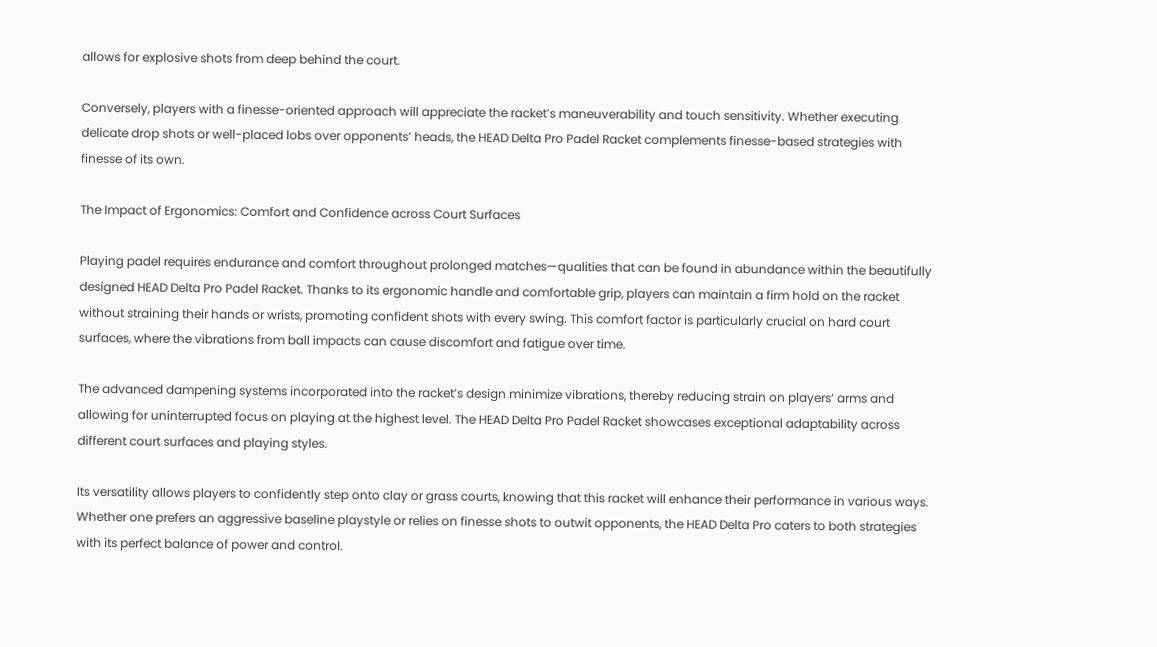allows for explosive shots from deep behind the court.

Conversely, players with a finesse-oriented approach will appreciate the racket’s maneuverability and touch sensitivity. Whether executing delicate drop shots or well-placed lobs over opponents’ heads, the HEAD Delta Pro Padel Racket complements finesse-based strategies with finesse of its own.

The Impact of Ergonomics: Comfort and Confidence across Court Surfaces

Playing padel requires endurance and comfort throughout prolonged matches—qualities that can be found in abundance within the beautifully designed HEAD Delta Pro Padel Racket. Thanks to its ergonomic handle and comfortable grip, players can maintain a firm hold on the racket without straining their hands or wrists, promoting confident shots with every swing. This comfort factor is particularly crucial on hard court surfaces, where the vibrations from ball impacts can cause discomfort and fatigue over time.

The advanced dampening systems incorporated into the racket’s design minimize vibrations, thereby reducing strain on players’ arms and allowing for uninterrupted focus on playing at the highest level. The HEAD Delta Pro Padel Racket showcases exceptional adaptability across different court surfaces and playing styles.

Its versatility allows players to confidently step onto clay or grass courts, knowing that this racket will enhance their performance in various ways. Whether one prefers an aggressive baseline playstyle or relies on finesse shots to outwit opponents, the HEAD Delta Pro caters to both strategies with its perfect balance of power and control.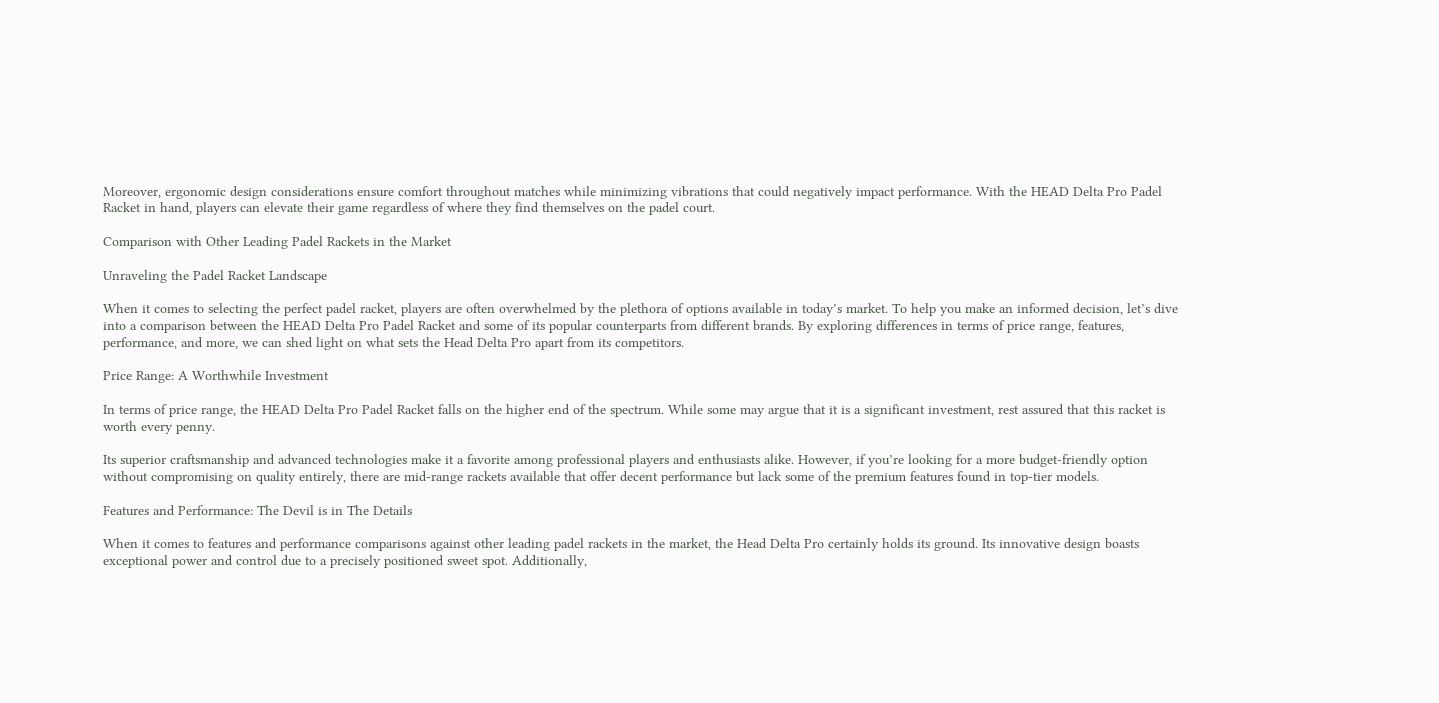Moreover, ergonomic design considerations ensure comfort throughout matches while minimizing vibrations that could negatively impact performance. With the HEAD Delta Pro Padel Racket in hand, players can elevate their game regardless of where they find themselves on the padel court.

Comparison with Other Leading Padel Rackets in the Market

Unraveling the Padel Racket Landscape

When it comes to selecting the perfect padel racket, players are often overwhelmed by the plethora of options available in today’s market. To help you make an informed decision, let’s dive into a comparison between the HEAD Delta Pro Padel Racket and some of its popular counterparts from different brands. By exploring differences in terms of price range, features, performance, and more, we can shed light on what sets the Head Delta Pro apart from its competitors.

Price Range: A Worthwhile Investment

In terms of price range, the HEAD Delta Pro Padel Racket falls on the higher end of the spectrum. While some may argue that it is a significant investment, rest assured that this racket is worth every penny.

Its superior craftsmanship and advanced technologies make it a favorite among professional players and enthusiasts alike. However, if you’re looking for a more budget-friendly option without compromising on quality entirely, there are mid-range rackets available that offer decent performance but lack some of the premium features found in top-tier models.

Features and Performance: The Devil is in The Details

When it comes to features and performance comparisons against other leading padel rackets in the market, the Head Delta Pro certainly holds its ground. Its innovative design boasts exceptional power and control due to a precisely positioned sweet spot. Additionally,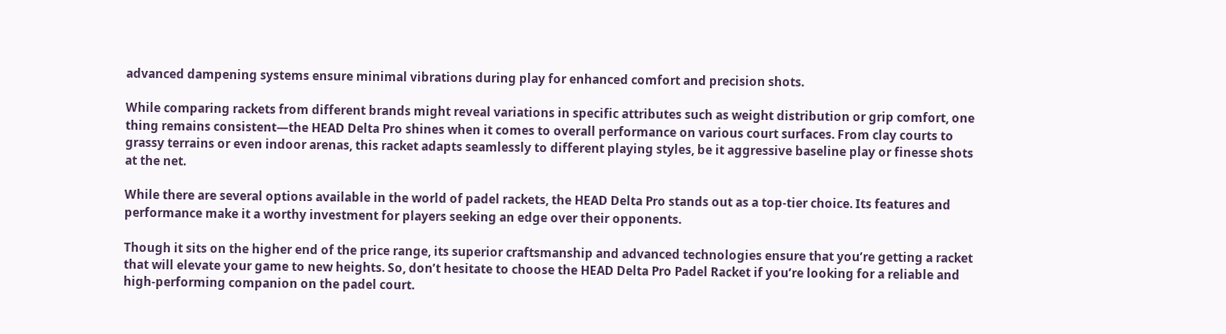advanced dampening systems ensure minimal vibrations during play for enhanced comfort and precision shots.

While comparing rackets from different brands might reveal variations in specific attributes such as weight distribution or grip comfort, one thing remains consistent—the HEAD Delta Pro shines when it comes to overall performance on various court surfaces. From clay courts to grassy terrains or even indoor arenas, this racket adapts seamlessly to different playing styles, be it aggressive baseline play or finesse shots at the net.

While there are several options available in the world of padel rackets, the HEAD Delta Pro stands out as a top-tier choice. Its features and performance make it a worthy investment for players seeking an edge over their opponents.

Though it sits on the higher end of the price range, its superior craftsmanship and advanced technologies ensure that you’re getting a racket that will elevate your game to new heights. So, don’t hesitate to choose the HEAD Delta Pro Padel Racket if you’re looking for a reliable and high-performing companion on the padel court.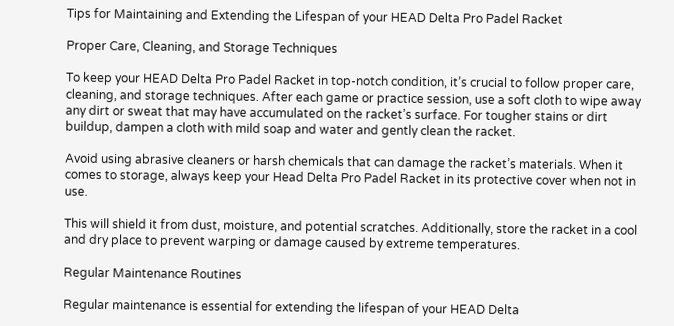Tips for Maintaining and Extending the Lifespan of your HEAD Delta Pro Padel Racket

Proper Care, Cleaning, and Storage Techniques

To keep your HEAD Delta Pro Padel Racket in top-notch condition, it’s crucial to follow proper care, cleaning, and storage techniques. After each game or practice session, use a soft cloth to wipe away any dirt or sweat that may have accumulated on the racket’s surface. For tougher stains or dirt buildup, dampen a cloth with mild soap and water and gently clean the racket.

Avoid using abrasive cleaners or harsh chemicals that can damage the racket’s materials. When it comes to storage, always keep your Head Delta Pro Padel Racket in its protective cover when not in use.

This will shield it from dust, moisture, and potential scratches. Additionally, store the racket in a cool and dry place to prevent warping or damage caused by extreme temperatures.

Regular Maintenance Routines

Regular maintenance is essential for extending the lifespan of your HEAD Delta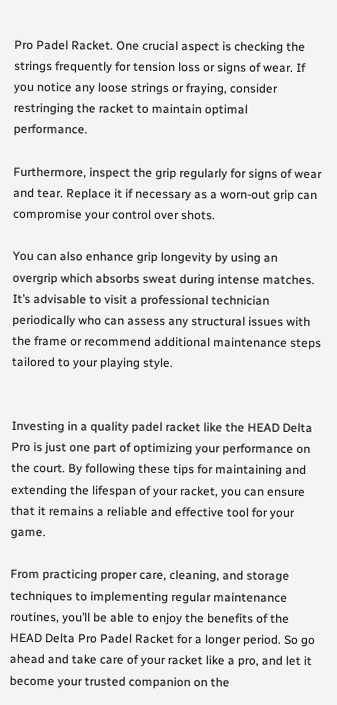Pro Padel Racket. One crucial aspect is checking the strings frequently for tension loss or signs of wear. If you notice any loose strings or fraying, consider restringing the racket to maintain optimal performance.

Furthermore, inspect the grip regularly for signs of wear and tear. Replace it if necessary as a worn-out grip can compromise your control over shots.

You can also enhance grip longevity by using an overgrip which absorbs sweat during intense matches. It’s advisable to visit a professional technician periodically who can assess any structural issues with the frame or recommend additional maintenance steps tailored to your playing style.


Investing in a quality padel racket like the HEAD Delta Pro is just one part of optimizing your performance on the court. By following these tips for maintaining and extending the lifespan of your racket, you can ensure that it remains a reliable and effective tool for your game.

From practicing proper care, cleaning, and storage techniques to implementing regular maintenance routines, you’ll be able to enjoy the benefits of the HEAD Delta Pro Padel Racket for a longer period. So go ahead and take care of your racket like a pro, and let it become your trusted companion on the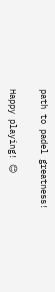path to padel greatness!

Happy playing! 😊